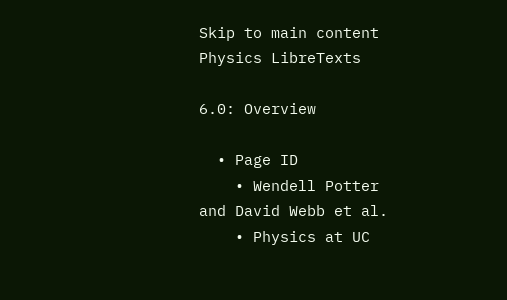Skip to main content
Physics LibreTexts

6.0: Overview

  • Page ID
    • Wendell Potter and David Webb et al.
    • Physics at UC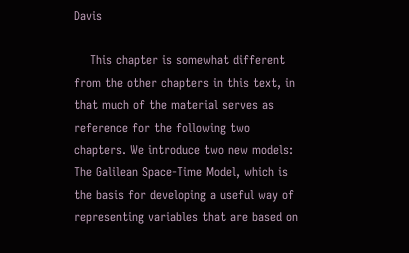Davis

    This chapter is somewhat different from the other chapters in this text, in that much of the material serves as reference for the following two chapters. We introduce two new models: The Galilean Space-Time Model, which is the basis for developing a useful way of representing variables that are based on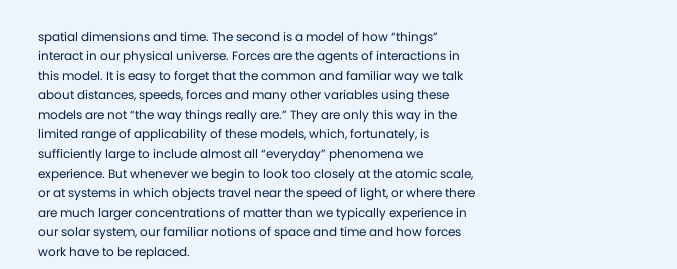spatial dimensions and time. The second is a model of how “things” interact in our physical universe. Forces are the agents of interactions in this model. It is easy to forget that the common and familiar way we talk about distances, speeds, forces and many other variables using these models are not “the way things really are.” They are only this way in the limited range of applicability of these models, which, fortunately, is sufficiently large to include almost all “everyday” phenomena we experience. But whenever we begin to look too closely at the atomic scale, or at systems in which objects travel near the speed of light, or where there are much larger concentrations of matter than we typically experience in our solar system, our familiar notions of space and time and how forces work have to be replaced.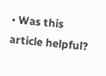• Was this article helpful?